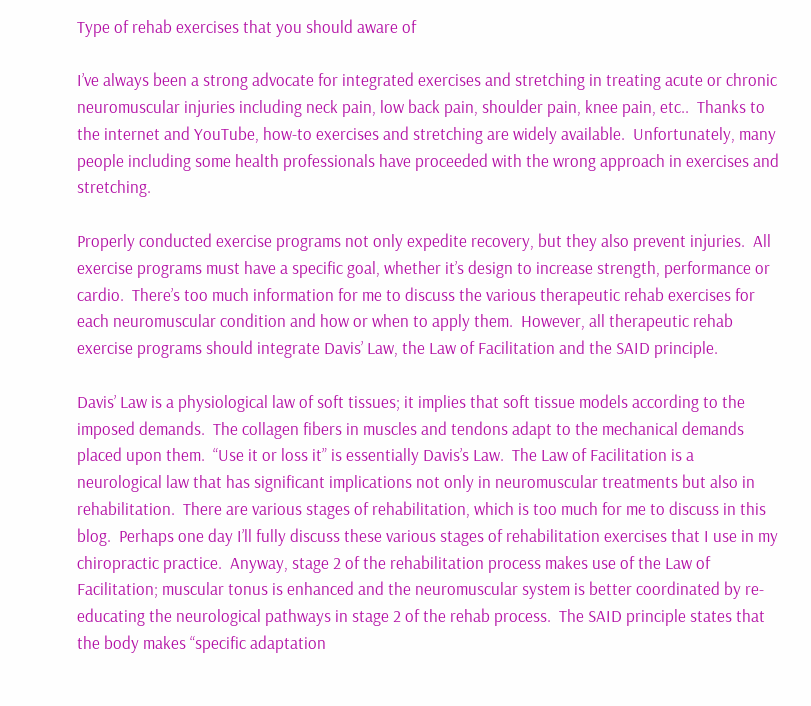Type of rehab exercises that you should aware of

I’ve always been a strong advocate for integrated exercises and stretching in treating acute or chronic neuromuscular injuries including neck pain, low back pain, shoulder pain, knee pain, etc..  Thanks to the internet and YouTube, how-to exercises and stretching are widely available.  Unfortunately, many people including some health professionals have proceeded with the wrong approach in exercises and stretching.

Properly conducted exercise programs not only expedite recovery, but they also prevent injuries.  All exercise programs must have a specific goal, whether it’s design to increase strength, performance or cardio.  There’s too much information for me to discuss the various therapeutic rehab exercises for each neuromuscular condition and how or when to apply them.  However, all therapeutic rehab exercise programs should integrate Davis’ Law, the Law of Facilitation and the SAID principle.

Davis’ Law is a physiological law of soft tissues; it implies that soft tissue models according to the imposed demands.  The collagen fibers in muscles and tendons adapt to the mechanical demands placed upon them.  “Use it or loss it” is essentially Davis’s Law.  The Law of Facilitation is a neurological law that has significant implications not only in neuromuscular treatments but also in rehabilitation.  There are various stages of rehabilitation, which is too much for me to discuss in this blog.  Perhaps one day I’ll fully discuss these various stages of rehabilitation exercises that I use in my chiropractic practice.  Anyway, stage 2 of the rehabilitation process makes use of the Law of Facilitation; muscular tonus is enhanced and the neuromuscular system is better coordinated by re-educating the neurological pathways in stage 2 of the rehab process.  The SAID principle states that the body makes “specific adaptation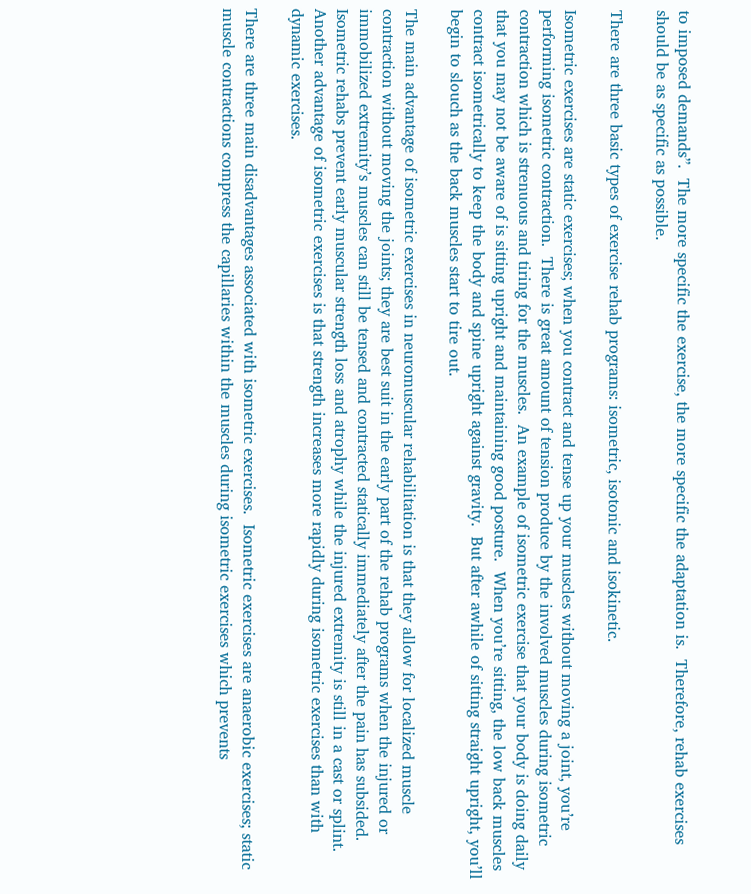to imposed demands”.  The more specific the exercise, the more specific the adaptation is.  Therefore, rehab exercises should be as specific as possible.

There are three basic types of exercise rehab programs: isometric, isotonic and isokinetic.

Isometric exercises are static exercises; when you contract and tense up your muscles without moving a joint, you’re performing isometric contraction.  There is great amount of tension produce by the involved muscles during isometric contraction which is strenuous and tiring for the muscles.  An example of isometric exercise that your body is doing daily that you may not be aware of is sitting upright and maintaining good posture.  When you’re sitting, the low back muscles contract isometrically to keep the body and spine upright against gravity.  But after awhile of sitting straight upright, you’ll begin to slouch as the back muscles start to tire out.

The main advantage of isometric exercises in neuromuscular rehabilitation is that they allow for localized muscle contraction without moving the joints; they are best suit in the early part of the rehab programs when the injured or immobilized extremity’s muscles can still be tensed and contracted statically immediately after the pain has subsided.  Isometric rehabs prevent early muscular strength loss and atrophy while the injured extremity is still in a cast or splint.  Another advantage of isometric exercises is that strength increases more rapidly during isometric exercises than with dynamic exercises.

There are three main disadvantages associated with isometric exercises.  Isometric exercises are anaerobic exercises; static muscle contractions compress the capillaries within the muscles during isometric exercises which prevents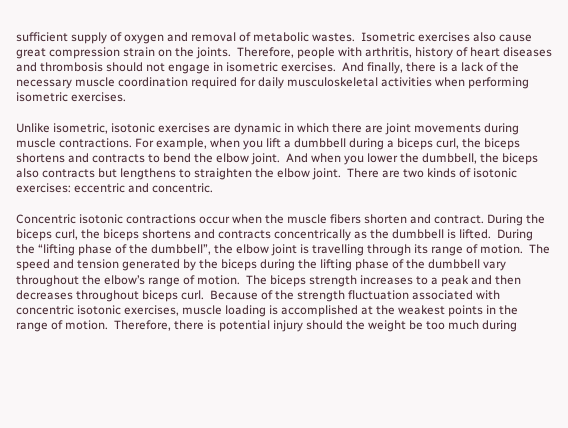sufficient supply of oxygen and removal of metabolic wastes.  Isometric exercises also cause great compression strain on the joints.  Therefore, people with arthritis, history of heart diseases and thrombosis should not engage in isometric exercises.  And finally, there is a lack of the necessary muscle coordination required for daily musculoskeletal activities when performing isometric exercises.

Unlike isometric, isotonic exercises are dynamic in which there are joint movements during muscle contractions. For example, when you lift a dumbbell during a biceps curl, the biceps shortens and contracts to bend the elbow joint.  And when you lower the dumbbell, the biceps also contracts but lengthens to straighten the elbow joint.  There are two kinds of isotonic exercises: eccentric and concentric.

Concentric isotonic contractions occur when the muscle fibers shorten and contract. During the biceps curl, the biceps shortens and contracts concentrically as the dumbbell is lifted.  During the “lifting phase of the dumbbell”, the elbow joint is travelling through its range of motion.  The speed and tension generated by the biceps during the lifting phase of the dumbbell vary throughout the elbow’s range of motion.  The biceps strength increases to a peak and then decreases throughout biceps curl.  Because of the strength fluctuation associated with concentric isotonic exercises, muscle loading is accomplished at the weakest points in the range of motion.  Therefore, there is potential injury should the weight be too much during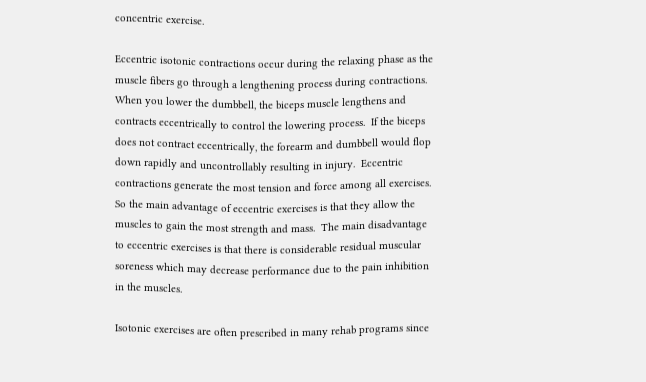concentric exercise.

Eccentric isotonic contractions occur during the relaxing phase as the muscle fibers go through a lengthening process during contractions. When you lower the dumbbell, the biceps muscle lengthens and contracts eccentrically to control the lowering process.  If the biceps does not contract eccentrically, the forearm and dumbbell would flop down rapidly and uncontrollably resulting in injury.  Eccentric contractions generate the most tension and force among all exercises.  So the main advantage of eccentric exercises is that they allow the muscles to gain the most strength and mass.  The main disadvantage to eccentric exercises is that there is considerable residual muscular soreness which may decrease performance due to the pain inhibition in the muscles.

Isotonic exercises are often prescribed in many rehab programs since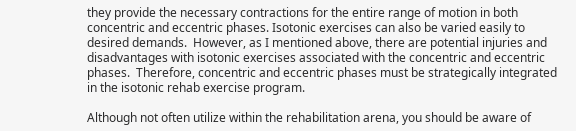they provide the necessary contractions for the entire range of motion in both concentric and eccentric phases. Isotonic exercises can also be varied easily to desired demands.  However, as I mentioned above, there are potential injuries and disadvantages with isotonic exercises associated with the concentric and eccentric phases.  Therefore, concentric and eccentric phases must be strategically integrated in the isotonic rehab exercise program.

Although not often utilize within the rehabilitation arena, you should be aware of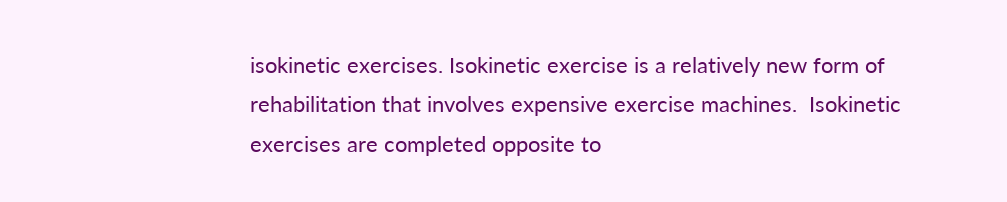isokinetic exercises. Isokinetic exercise is a relatively new form of rehabilitation that involves expensive exercise machines.  Isokinetic exercises are completed opposite to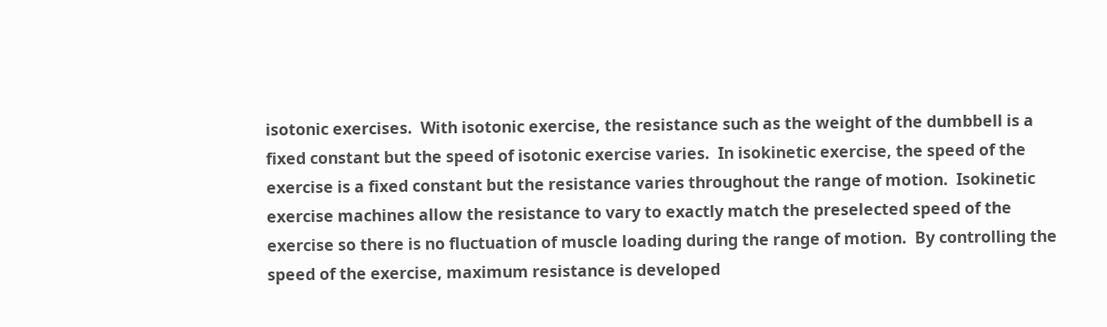isotonic exercises.  With isotonic exercise, the resistance such as the weight of the dumbbell is a fixed constant but the speed of isotonic exercise varies.  In isokinetic exercise, the speed of the exercise is a fixed constant but the resistance varies throughout the range of motion.  Isokinetic exercise machines allow the resistance to vary to exactly match the preselected speed of the exercise so there is no fluctuation of muscle loading during the range of motion.  By controlling the speed of the exercise, maximum resistance is developed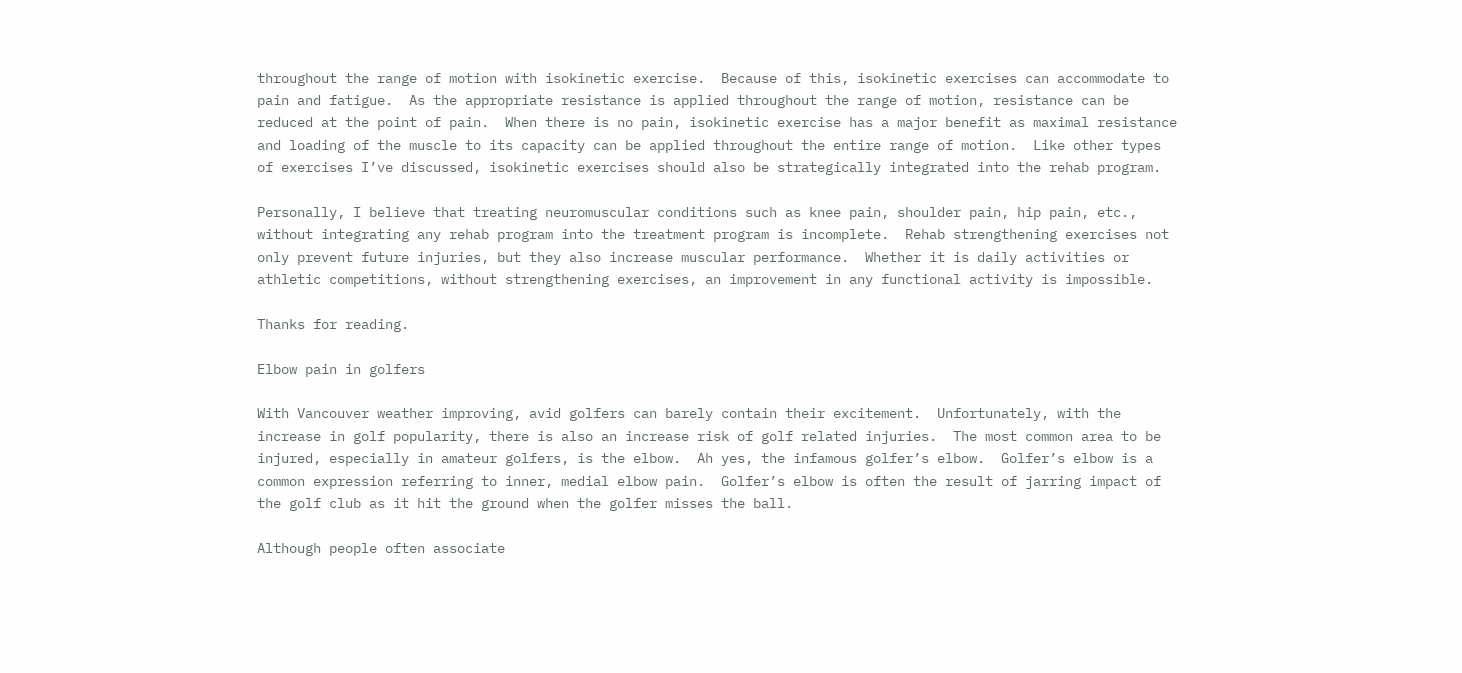throughout the range of motion with isokinetic exercise.  Because of this, isokinetic exercises can accommodate to pain and fatigue.  As the appropriate resistance is applied throughout the range of motion, resistance can be reduced at the point of pain.  When there is no pain, isokinetic exercise has a major benefit as maximal resistance and loading of the muscle to its capacity can be applied throughout the entire range of motion.  Like other types of exercises I’ve discussed, isokinetic exercises should also be strategically integrated into the rehab program.

Personally, I believe that treating neuromuscular conditions such as knee pain, shoulder pain, hip pain, etc., without integrating any rehab program into the treatment program is incomplete.  Rehab strengthening exercises not only prevent future injuries, but they also increase muscular performance.  Whether it is daily activities or athletic competitions, without strengthening exercises, an improvement in any functional activity is impossible.

Thanks for reading.

Elbow pain in golfers

With Vancouver weather improving, avid golfers can barely contain their excitement.  Unfortunately, with the increase in golf popularity, there is also an increase risk of golf related injuries.  The most common area to be injured, especially in amateur golfers, is the elbow.  Ah yes, the infamous golfer’s elbow.  Golfer’s elbow is a common expression referring to inner, medial elbow pain.  Golfer’s elbow is often the result of jarring impact of the golf club as it hit the ground when the golfer misses the ball.

Although people often associate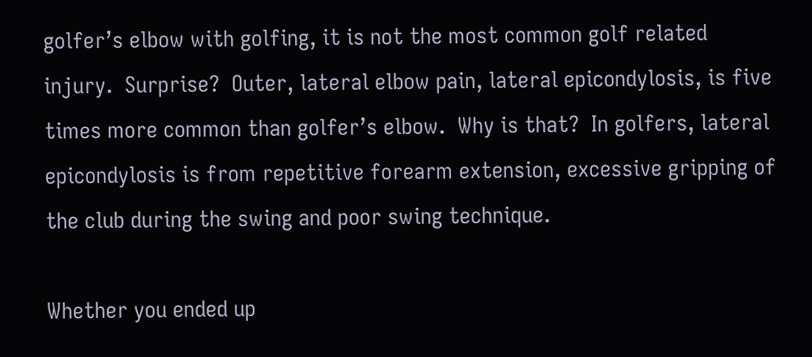golfer’s elbow with golfing, it is not the most common golf related injury.  Surprise?  Outer, lateral elbow pain, lateral epicondylosis, is five times more common than golfer’s elbow.  Why is that?  In golfers, lateral epicondylosis is from repetitive forearm extension, excessive gripping of the club during the swing and poor swing technique.

Whether you ended up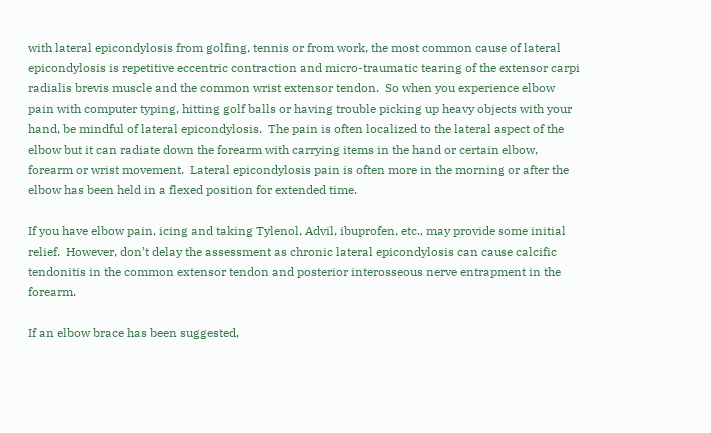with lateral epicondylosis from golfing, tennis or from work, the most common cause of lateral epicondylosis is repetitive eccentric contraction and micro-traumatic tearing of the extensor carpi radialis brevis muscle and the common wrist extensor tendon.  So when you experience elbow pain with computer typing, hitting golf balls or having trouble picking up heavy objects with your hand, be mindful of lateral epicondylosis.  The pain is often localized to the lateral aspect of the elbow but it can radiate down the forearm with carrying items in the hand or certain elbow, forearm or wrist movement.  Lateral epicondylosis pain is often more in the morning or after the elbow has been held in a flexed position for extended time.

If you have elbow pain, icing and taking Tylenol, Advil, ibuprofen, etc., may provide some initial relief.  However, don’t delay the assessment as chronic lateral epicondylosis can cause calcific tendonitis in the common extensor tendon and posterior interosseous nerve entrapment in the forearm.

If an elbow brace has been suggested,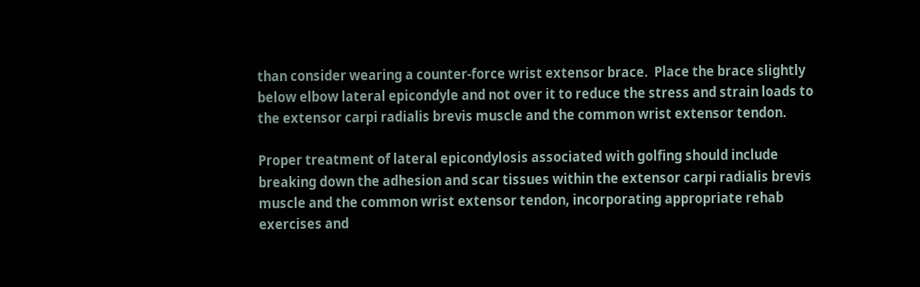than consider wearing a counter-force wrist extensor brace.  Place the brace slightly below elbow lateral epicondyle and not over it to reduce the stress and strain loads to the extensor carpi radialis brevis muscle and the common wrist extensor tendon.

Proper treatment of lateral epicondylosis associated with golfing should include breaking down the adhesion and scar tissues within the extensor carpi radialis brevis muscle and the common wrist extensor tendon, incorporating appropriate rehab exercises and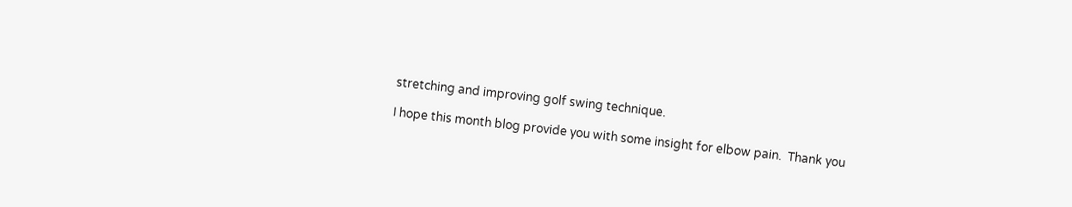stretching and improving golf swing technique.

I hope this month blog provide you with some insight for elbow pain.  Thank you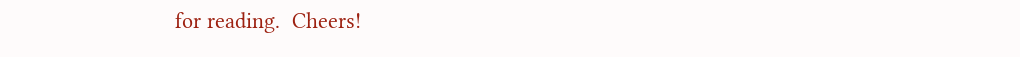for reading.  Cheers!